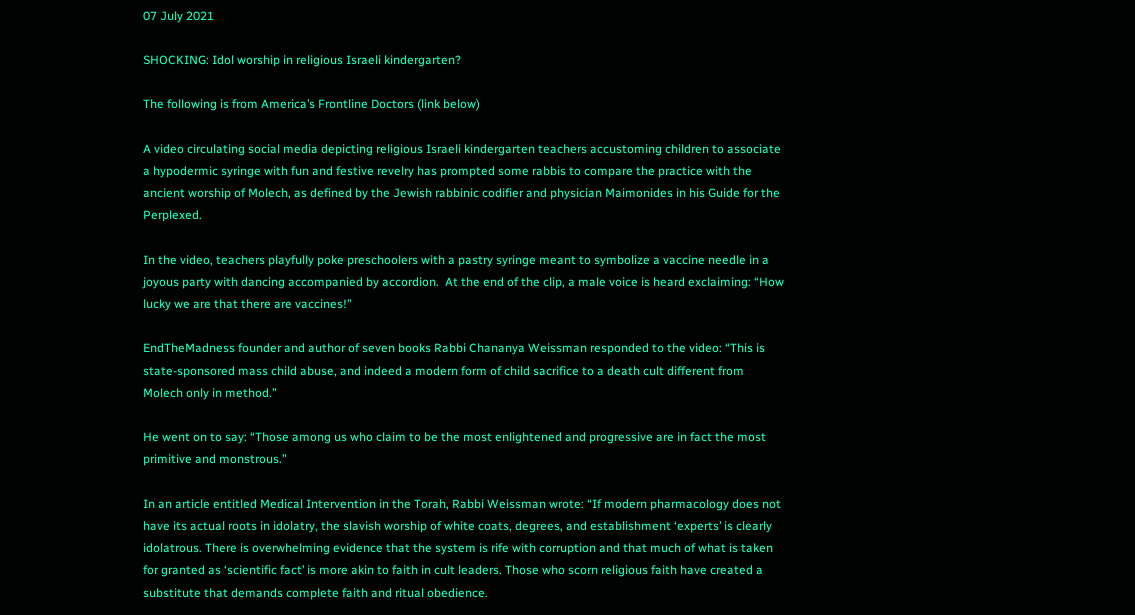07 July 2021

SHOCKING: Idol worship in religious Israeli kindergarten?

The following is from America’s Frontline Doctors (link below)

A video circulating social media depicting religious Israeli kindergarten teachers accustoming children to associate a hypodermic syringe with fun and festive revelry has prompted some rabbis to compare the practice with the ancient worship of Molech, as defined by the Jewish rabbinic codifier and physician Maimonides in his Guide for the Perplexed.

In the video, teachers playfully poke preschoolers with a pastry syringe meant to symbolize a vaccine needle in a joyous party with dancing accompanied by accordion.  At the end of the clip, a male voice is heard exclaiming: “How lucky we are that there are vaccines!”

EndTheMadness founder and author of seven books Rabbi Chananya Weissman responded to the video: “This is state-sponsored mass child abuse, and indeed a modern form of child sacrifice to a death cult different from Molech only in method.”

He went on to say: “Those among us who claim to be the most enlightened and progressive are in fact the most primitive and monstrous.”

In an article entitled Medical Intervention in the Torah, Rabbi Weissman wrote: “If modern pharmacology does not have its actual roots in idolatry, the slavish worship of white coats, degrees, and establishment ‘experts’ is clearly idolatrous. There is overwhelming evidence that the system is rife with corruption and that much of what is taken for granted as ‘scientific fact’ is more akin to faith in cult leaders. Those who scorn religious faith have created a substitute that demands complete faith and ritual obedience.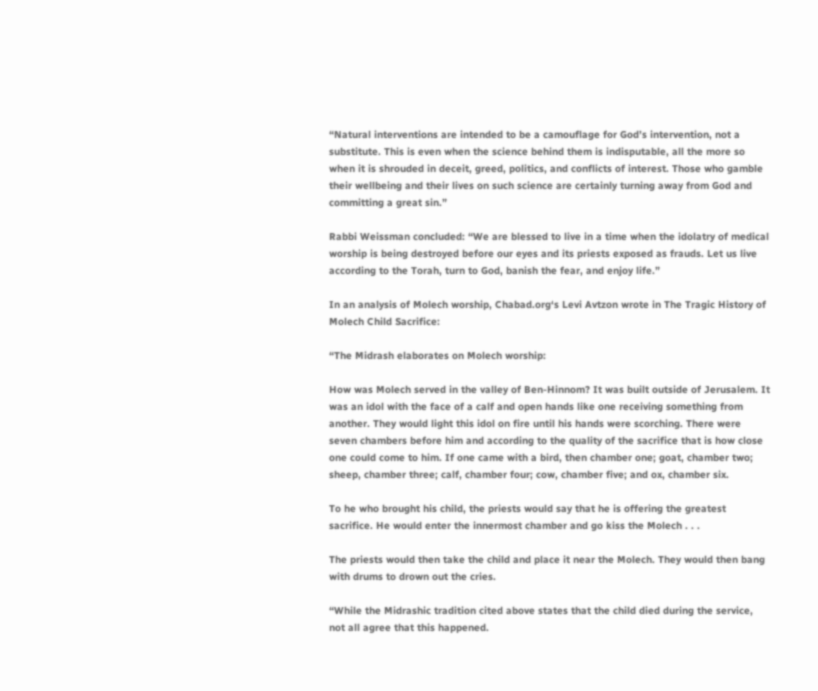“Natural interventions are intended to be a camouflage for God’s intervention, not a substitute. This is even when the science behind them is indisputable, all the more so when it is shrouded in deceit, greed, politics, and conflicts of interest. Those who gamble their wellbeing and their lives on such science are certainly turning away from God and committing a great sin.”

Rabbi Weissman concluded: “We are blessed to live in a time when the idolatry of medical worship is being destroyed before our eyes and its priests exposed as frauds. Let us live according to the Torah, turn to God, banish the fear, and enjoy life.”

In an analysis of Molech worship, Chabad.org‘s Levi Avtzon wrote in The Tragic History of Molech Child Sacrifice:

“The Midrash elaborates on Molech worship:

How was Molech served in the valley of Ben-Hinnom? It was built outside of Jerusalem. It was an idol with the face of a calf and open hands like one receiving something from another. They would light this idol on fire until his hands were scorching. There were seven chambers before him and according to the quality of the sacrifice that is how close one could come to him. If one came with a bird, then chamber one; goat, chamber two; sheep, chamber three; calf, chamber four; cow, chamber five; and ox, chamber six.

To he who brought his child, the priests would say that he is offering the greatest sacrifice. He would enter the innermost chamber and go kiss the Molech . . .

The priests would then take the child and place it near the Molech. They would then bang with drums to drown out the cries.

“While the Midrashic tradition cited above states that the child died during the service, not all agree that this happened.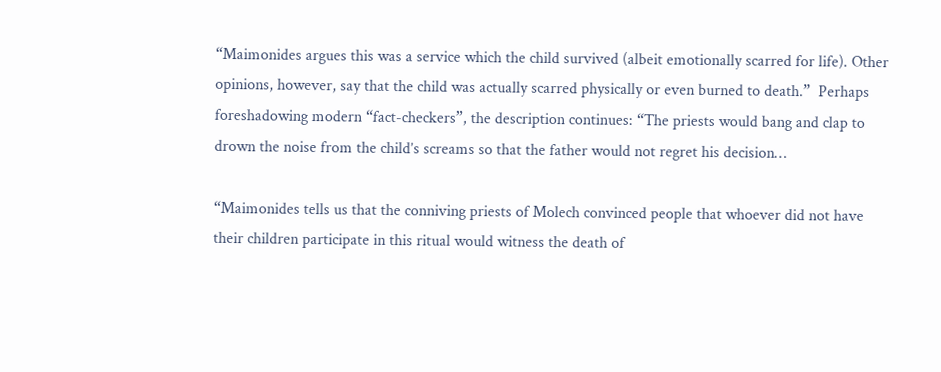“Maimonides argues this was a service which the child survived (albeit emotionally scarred for life). Other opinions, however, say that the child was actually scarred physically or even burned to death.”  Perhaps foreshadowing modern “fact-checkers”, the description continues: “The priests would bang and clap to drown the noise from the child’s screams so that the father would not regret his decision…

“Maimonides tells us that the conniving priests of Molech convinced people that whoever did not have their children participate in this ritual would witness the death of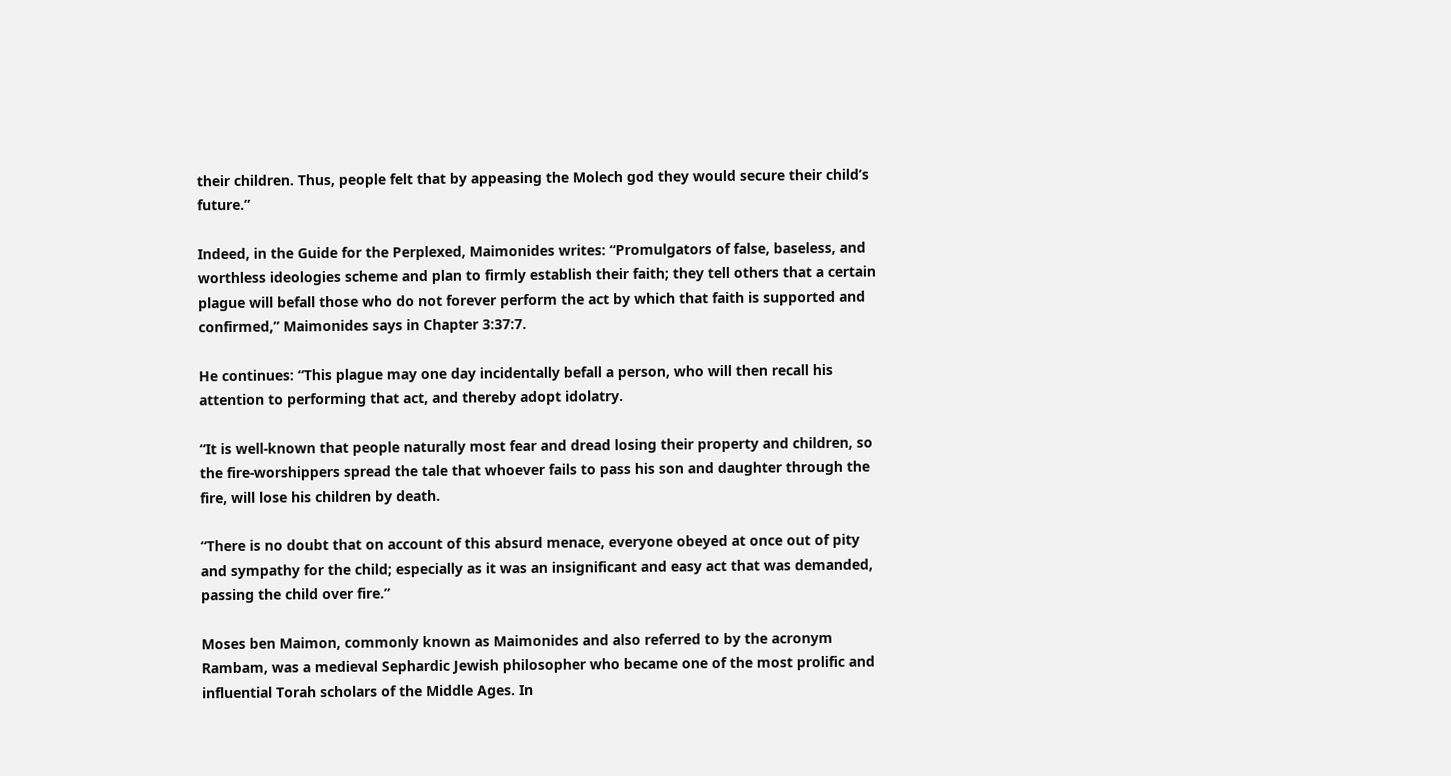their children. Thus, people felt that by appeasing the Molech god they would secure their child’s future.”

Indeed, in the Guide for the Perplexed, Maimonides writes: “Promulgators of false, baseless, and worthless ideologies scheme and plan to firmly establish their faith; they tell others that a certain plague will befall those who do not forever perform the act by which that faith is supported and confirmed,” Maimonides says in Chapter 3:37:7.

He continues: “This plague may one day incidentally befall a person, who will then recall his attention to performing that act, and thereby adopt idolatry.

“It is well-known that people naturally most fear and dread losing their property and children, so the fire-worshippers spread the tale that whoever fails to pass his son and daughter through the fire, will lose his children by death.

“There is no doubt that on account of this absurd menace, everyone obeyed at once out of pity and sympathy for the child; especially as it was an insignificant and easy act that was demanded, passing the child over fire.”

Moses ben Maimon, commonly known as Maimonides and also referred to by the acronym Rambam, was a medieval Sephardic Jewish philosopher who became one of the most prolific and influential Torah scholars of the Middle Ages. In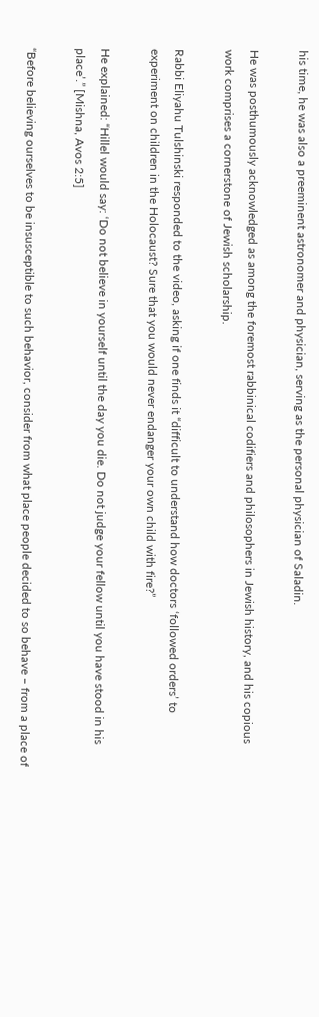his time, he was also a preeminent astronomer and physician, serving as the personal physician of Saladin.

He was posthumously acknowledged as among the foremost rabbinical codifiers and philosophers in Jewish history, and his copious work comprises a cornerstone of Jewish scholarship.

Rabbi Eliyahu Tulshinski responded to the video, asking if one finds it “difficult to understand how doctors ‘followed orders’ to experiment on children in the Holocaust? Sure that you would never endanger your own child with fire?”

He explained: “Hillel would say: ‘Do not believe in yourself until the day you die. Do not judge your fellow until you have stood in his place’.” [Mishna, Avos 2:5]

“Before believing ourselves to be insusceptible to such behavior, consider from what place people decided to so behave – from a place of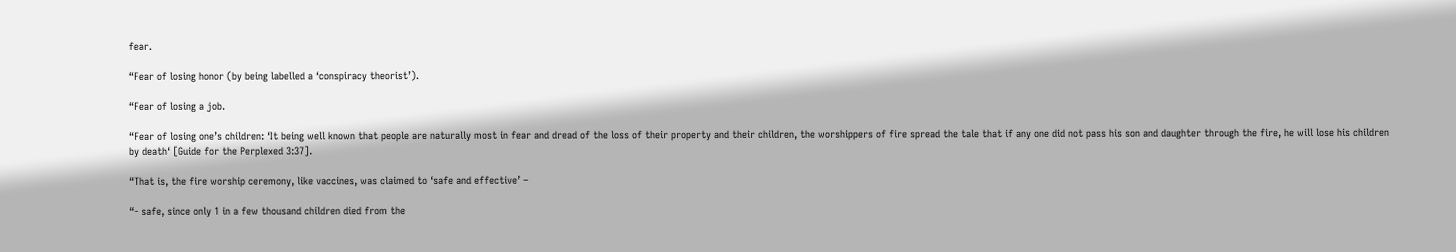fear.

“Fear of losing honor (by being labelled a ‘conspiracy theorist’).

“Fear of losing a job.

“Fear of losing one’s children: ‘It being well known that people are naturally most in fear and dread of the loss of their property and their children, the worshippers of fire spread the tale that if any one did not pass his son and daughter through the fire, he will lose his children by death‘ [Guide for the Perplexed 3:37].

“That is, the fire worship ceremony, like vaccines, was claimed to ‘safe and effective’ –

“- safe, since only 1 in a few thousand children died from the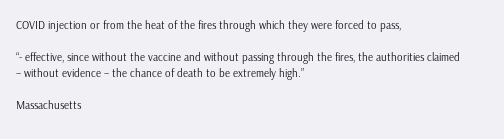COVID injection or from the heat of the fires through which they were forced to pass,

“- effective, since without the vaccine and without passing through the fires, the authorities claimed – without evidence – the chance of death to be extremely high.”

Massachusetts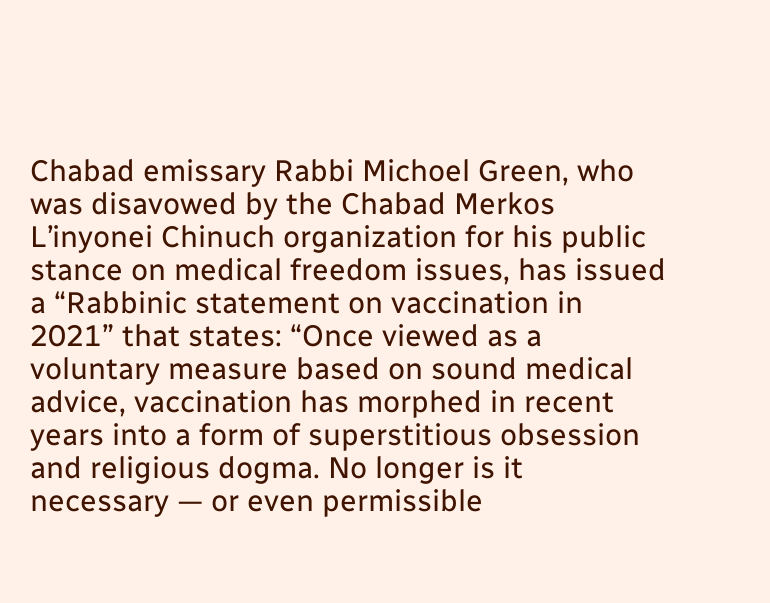Chabad emissary Rabbi Michoel Green, who was disavowed by the Chabad Merkos L’inyonei Chinuch organization for his public stance on medical freedom issues, has issued a “Rabbinic statement on vaccination in 2021” that states: “Once viewed as a voluntary measure based on sound medical advice, vaccination has morphed in recent years into a form of superstitious obsession and religious dogma. No longer is it necessary — or even permissible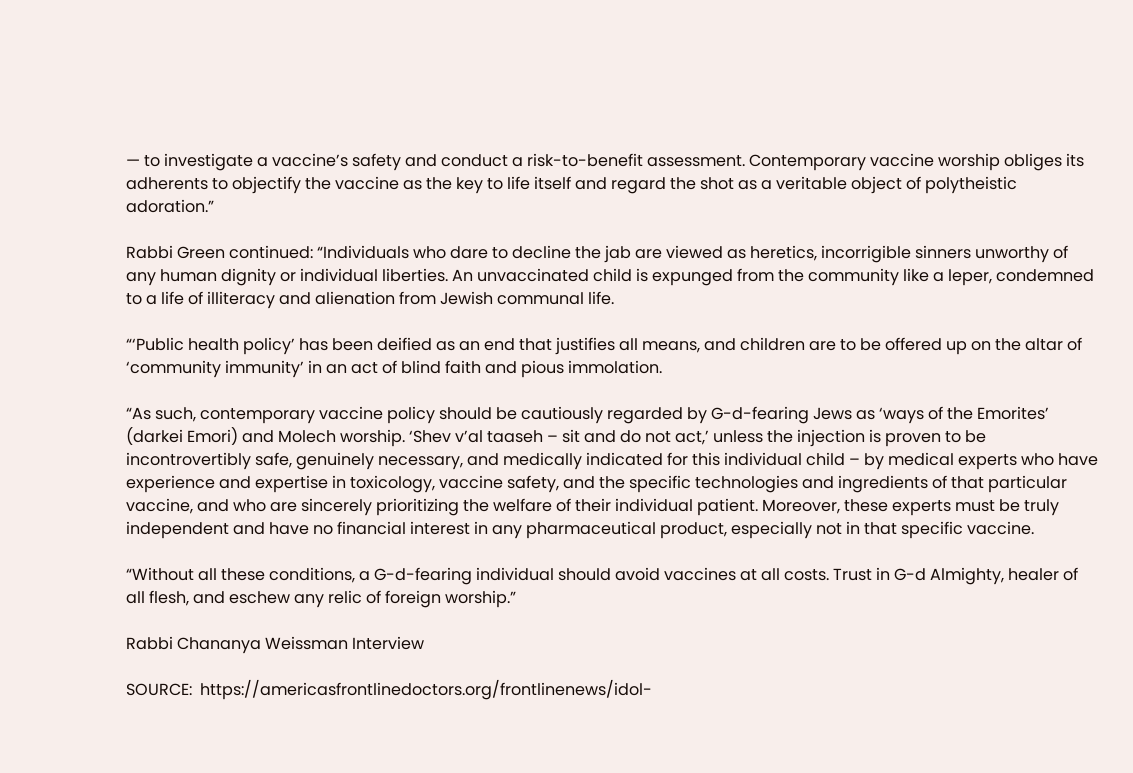— to investigate a vaccine’s safety and conduct a risk-to-benefit assessment. Contemporary vaccine worship obliges its adherents to objectify the vaccine as the key to life itself and regard the shot as a veritable object of polytheistic adoration.”

Rabbi Green continued: “Individuals who dare to decline the jab are viewed as heretics, incorrigible sinners unworthy of any human dignity or individual liberties. An unvaccinated child is expunged from the community like a leper, condemned to a life of illiteracy and alienation from Jewish communal life.

“‘Public health policy’ has been deified as an end that justifies all means, and children are to be offered up on the altar of ‘community immunity’ in an act of blind faith and pious immolation.

“As such, contemporary vaccine policy should be cautiously regarded by G-d-fearing Jews as ‘ways of the Emorites’ (darkei Emori) and Molech worship. ‘Shev v’al taaseh – sit and do not act,’ unless the injection is proven to be incontrovertibly safe, genuinely necessary, and medically indicated for this individual child – by medical experts who have experience and expertise in toxicology, vaccine safety, and the specific technologies and ingredients of that particular vaccine, and who are sincerely prioritizing the welfare of their individual patient. Moreover, these experts must be truly independent and have no financial interest in any pharmaceutical product, especially not in that specific vaccine.

“Without all these conditions, a G-d-fearing individual should avoid vaccines at all costs. Trust in G-d Almighty, healer of all flesh, and eschew any relic of foreign worship.”

Rabbi Chananya Weissman Interview

SOURCE:  https://americasfrontlinedoctors.org/frontlinenews/idol-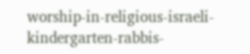worship-in-religious-israeli-kindergarten-rabbis-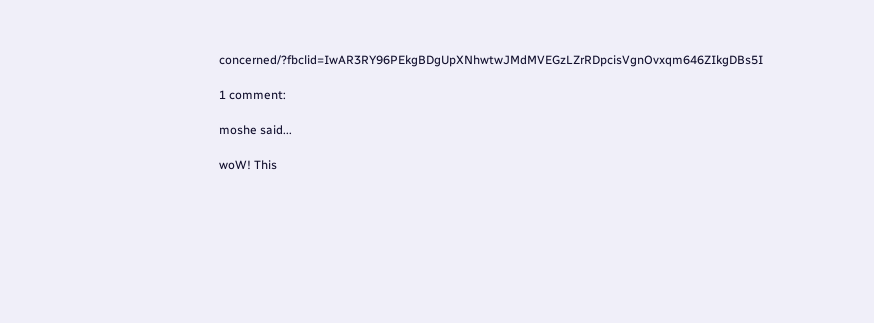concerned/?fbclid=IwAR3RY96PEkgBDgUpXNhwtwJMdMVEGzLZrRDpcisVgnOvxqm646ZIkgDBs5I

1 comment:

moshe said...

woW! This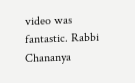video was fantastic. Rabbi Chananya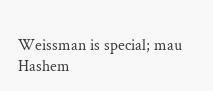Weissman is special; mau Hashem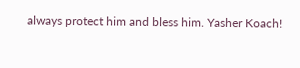always protect him and bless him. Yasher Koach!